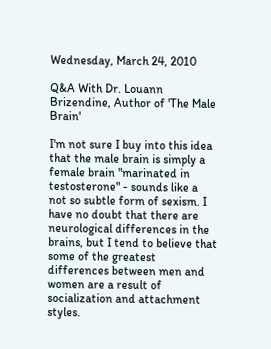Wednesday, March 24, 2010

Q&A With Dr. Louann Brizendine, Author of 'The Male Brain'

I'm not sure I buy into this idea that the male brain is simply a female brain "marinated in testosterone" - sounds like a not so subtle form of sexism. I have no doubt that there are neurological differences in the brains, but I tend to believe that some of the greatest differences between men and women are a result of socialization and attachment styles.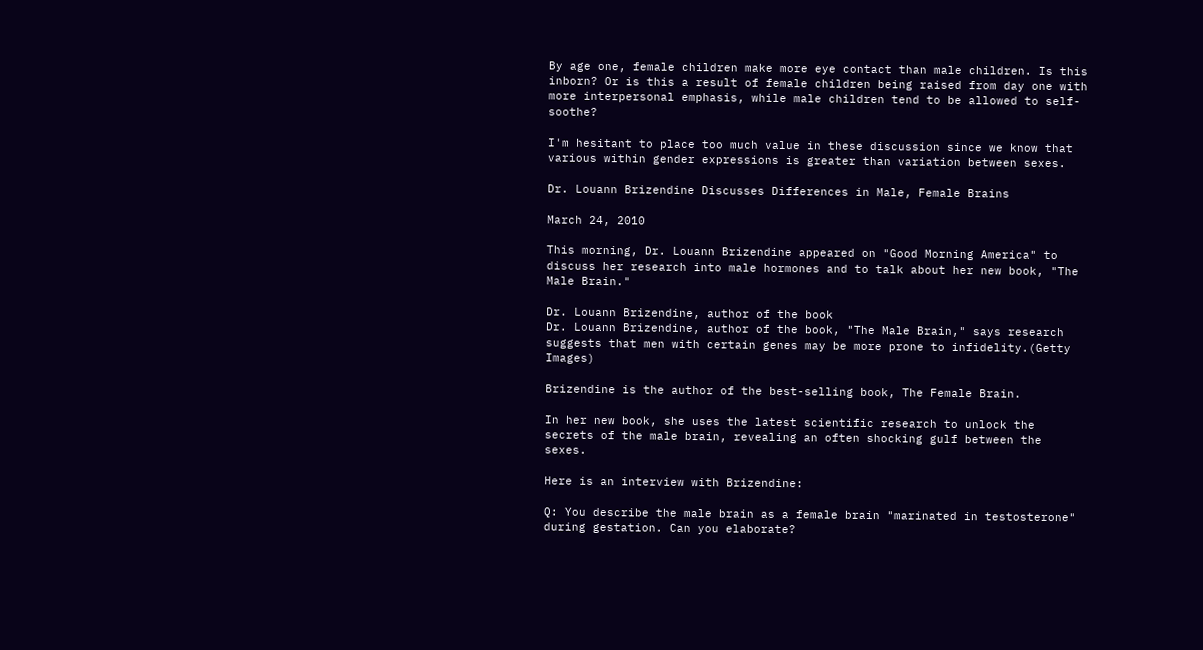By age one, female children make more eye contact than male children. Is this inborn? Or is this a result of female children being raised from day one with more interpersonal emphasis, while male children tend to be allowed to self-soothe?

I'm hesitant to place too much value in these discussion since we know that various within gender expressions is greater than variation between sexes.

Dr. Louann Brizendine Discusses Differences in Male, Female Brains

March 24, 2010

This morning, Dr. Louann Brizendine appeared on "Good Morning America" to discuss her research into male hormones and to talk about her new book, "The Male Brain."

Dr. Louann Brizendine, author of the book
Dr. Louann Brizendine, author of the book, "The Male Brain," says research suggests that men with certain genes may be more prone to infidelity.(Getty Images)

Brizendine is the author of the best-selling book, The Female Brain.

In her new book, she uses the latest scientific research to unlock the secrets of the male brain, revealing an often shocking gulf between the sexes.

Here is an interview with Brizendine:

Q: You describe the male brain as a female brain "marinated in testosterone" during gestation. Can you elaborate?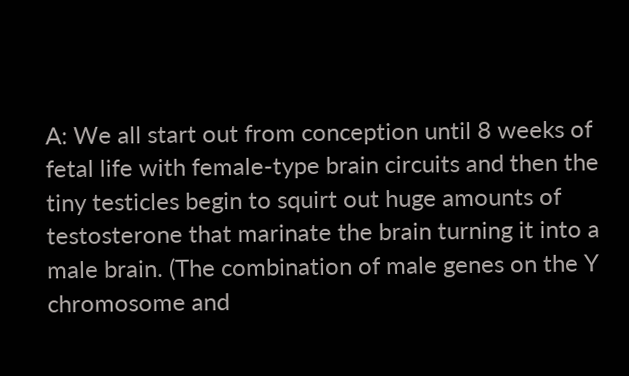A: We all start out from conception until 8 weeks of fetal life with female-type brain circuits and then the tiny testicles begin to squirt out huge amounts of testosterone that marinate the brain turning it into a male brain. (The combination of male genes on the Y chromosome and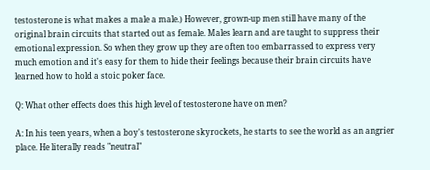testosterone is what makes a male a male.) However, grown-up men still have many of the original brain circuits that started out as female. Males learn and are taught to suppress their emotional expression. So when they grow up they are often too embarrassed to express very much emotion and it's easy for them to hide their feelings because their brain circuits have learned how to hold a stoic poker face.

Q: What other effects does this high level of testosterone have on men?

A: In his teen years, when a boy's testosterone skyrockets, he starts to see the world as an angrier place. He literally reads "neutral"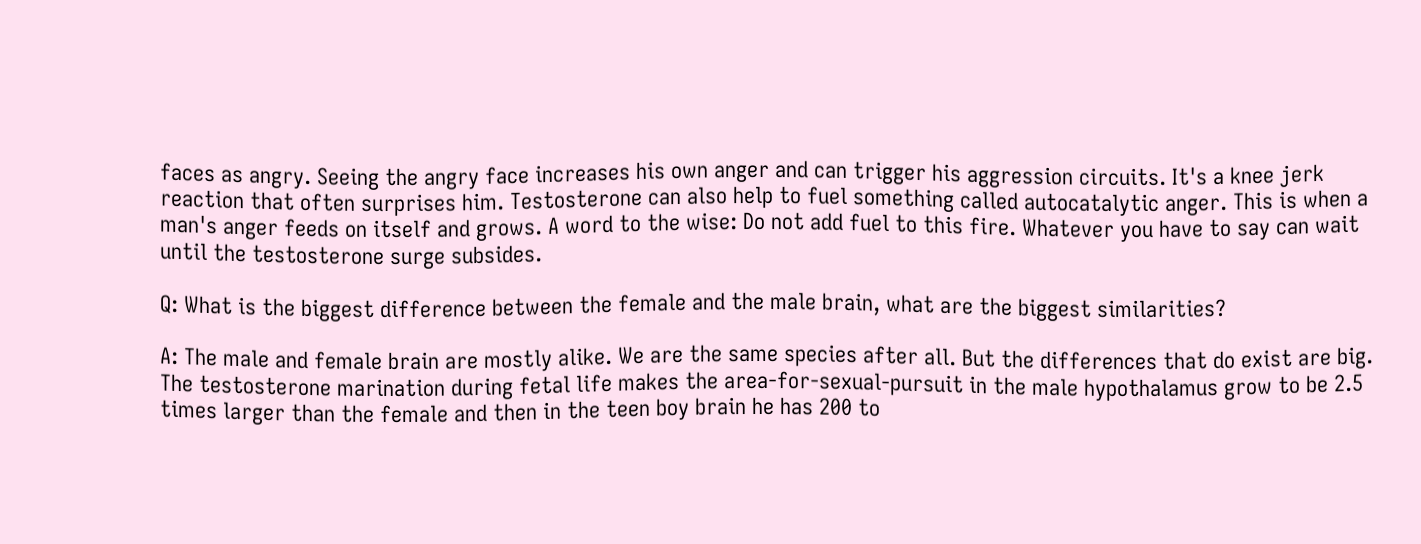faces as angry. Seeing the angry face increases his own anger and can trigger his aggression circuits. It's a knee jerk reaction that often surprises him. Testosterone can also help to fuel something called autocatalytic anger. This is when a man's anger feeds on itself and grows. A word to the wise: Do not add fuel to this fire. Whatever you have to say can wait until the testosterone surge subsides.

Q: What is the biggest difference between the female and the male brain, what are the biggest similarities?

A: The male and female brain are mostly alike. We are the same species after all. But the differences that do exist are big. The testosterone marination during fetal life makes the area-for-sexual-pursuit in the male hypothalamus grow to be 2.5 times larger than the female and then in the teen boy brain he has 200 to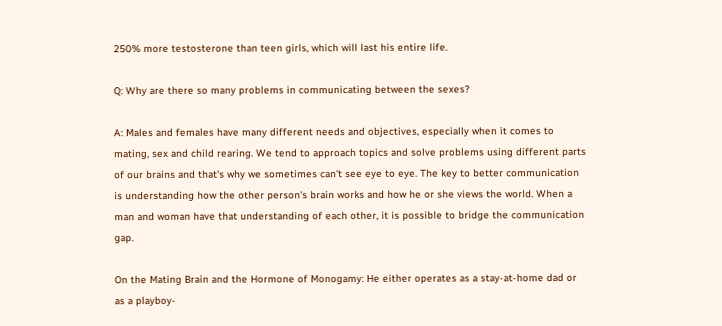250% more testosterone than teen girls, which will last his entire life.

Q: Why are there so many problems in communicating between the sexes?

A: Males and females have many different needs and objectives, especially when it comes to mating, sex and child rearing. We tend to approach topics and solve problems using different parts of our brains and that's why we sometimes can't see eye to eye. The key to better communication is understanding how the other person's brain works and how he or she views the world. When a man and woman have that understanding of each other, it is possible to bridge the communication gap.

On the Mating Brain and the Hormone of Monogamy: He either operates as a stay-at-home dad or as a playboy-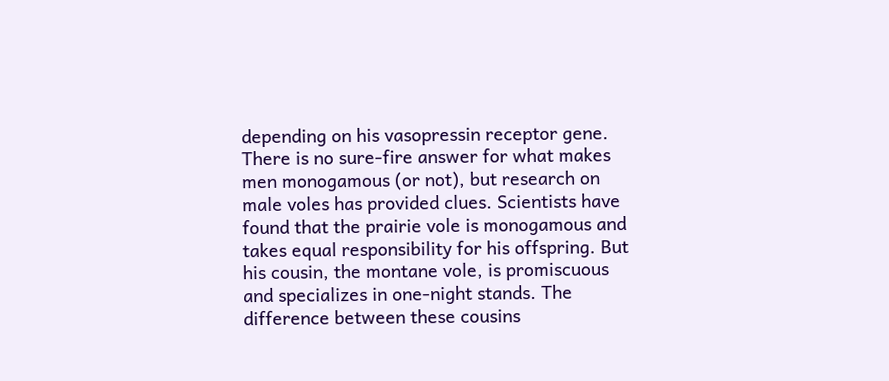depending on his vasopressin receptor gene. There is no sure-fire answer for what makes men monogamous (or not), but research on male voles has provided clues. Scientists have found that the prairie vole is monogamous and takes equal responsibility for his offspring. But his cousin, the montane vole, is promiscuous and specializes in one-night stands. The difference between these cousins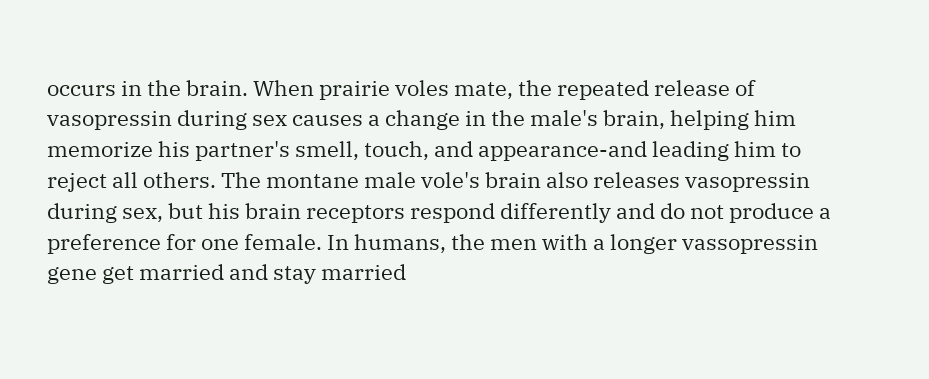occurs in the brain. When prairie voles mate, the repeated release of vasopressin during sex causes a change in the male's brain, helping him memorize his partner's smell, touch, and appearance-and leading him to reject all others. The montane male vole's brain also releases vasopressin during sex, but his brain receptors respond differently and do not produce a preference for one female. In humans, the men with a longer vassopressin gene get married and stay married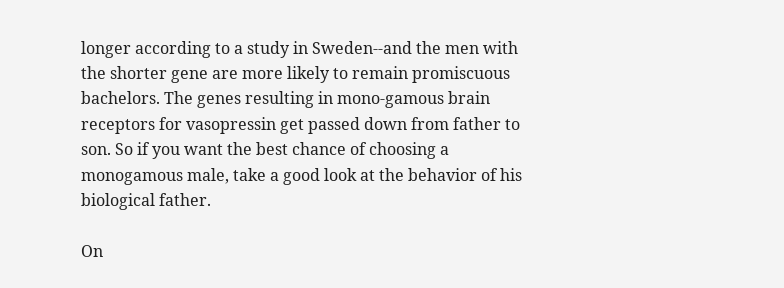longer according to a study in Sweden--and the men with the shorter gene are more likely to remain promiscuous bachelors. The genes resulting in mono-gamous brain receptors for vasopressin get passed down from father to son. So if you want the best chance of choosing a monogamous male, take a good look at the behavior of his biological father.

On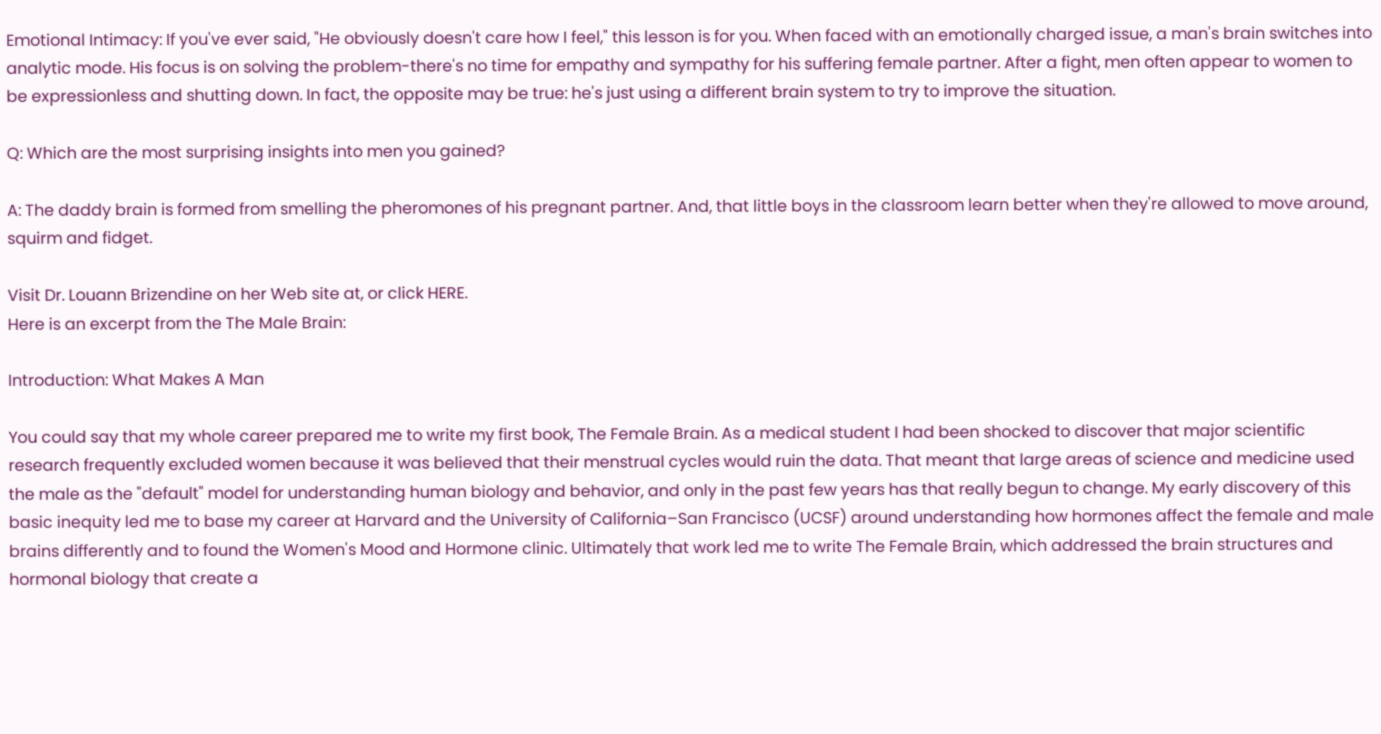Emotional Intimacy: If you've ever said, "He obviously doesn't care how I feel," this lesson is for you. When faced with an emotionally charged issue, a man's brain switches into analytic mode. His focus is on solving the problem-there's no time for empathy and sympathy for his suffering female partner. After a fight, men often appear to women to be expressionless and shutting down. In fact, the opposite may be true: he's just using a different brain system to try to improve the situation.

Q: Which are the most surprising insights into men you gained?

A: The daddy brain is formed from smelling the pheromones of his pregnant partner. And, that little boys in the classroom learn better when they're allowed to move around, squirm and fidget.

Visit Dr. Louann Brizendine on her Web site at, or click HERE.
Here is an excerpt from the The Male Brain:

Introduction: What Makes A Man

You could say that my whole career prepared me to write my first book, The Female Brain. As a medical student I had been shocked to discover that major scientific research frequently excluded women because it was believed that their menstrual cycles would ruin the data. That meant that large areas of science and medicine used the male as the "default" model for understanding human biology and behavior, and only in the past few years has that really begun to change. My early discovery of this basic inequity led me to base my career at Harvard and the University of California–San Francisco (UCSF) around understanding how hormones affect the female and male brains differently and to found the Women's Mood and Hormone clinic. Ultimately that work led me to write The Female Brain, which addressed the brain structures and hormonal biology that create a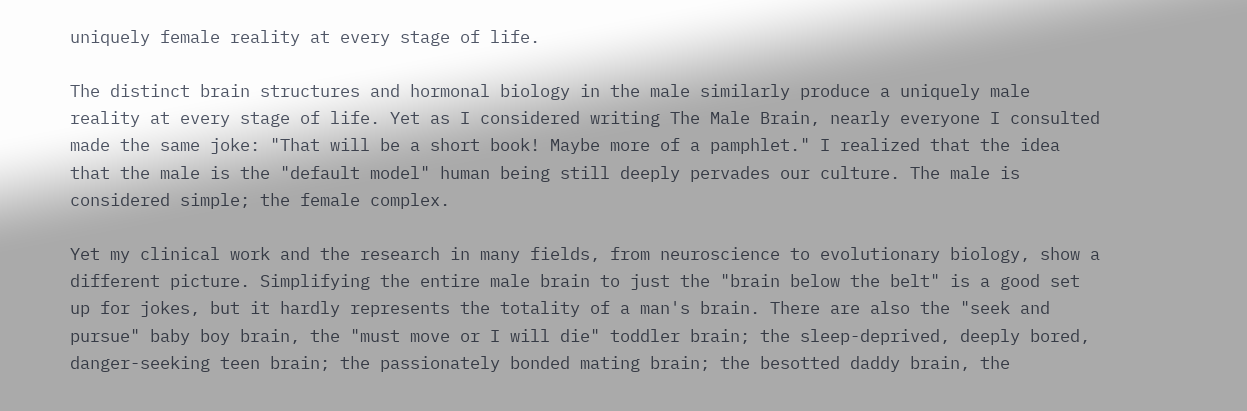uniquely female reality at every stage of life.

The distinct brain structures and hormonal biology in the male similarly produce a uniquely male reality at every stage of life. Yet as I considered writing The Male Brain, nearly everyone I consulted made the same joke: "That will be a short book! Maybe more of a pamphlet." I realized that the idea that the male is the "default model" human being still deeply pervades our culture. The male is considered simple; the female complex.

Yet my clinical work and the research in many fields, from neuroscience to evolutionary biology, show a different picture. Simplifying the entire male brain to just the "brain below the belt" is a good set up for jokes, but it hardly represents the totality of a man's brain. There are also the "seek and pursue" baby boy brain, the "must move or I will die" toddler brain; the sleep-deprived, deeply bored, danger-seeking teen brain; the passionately bonded mating brain; the besotted daddy brain, the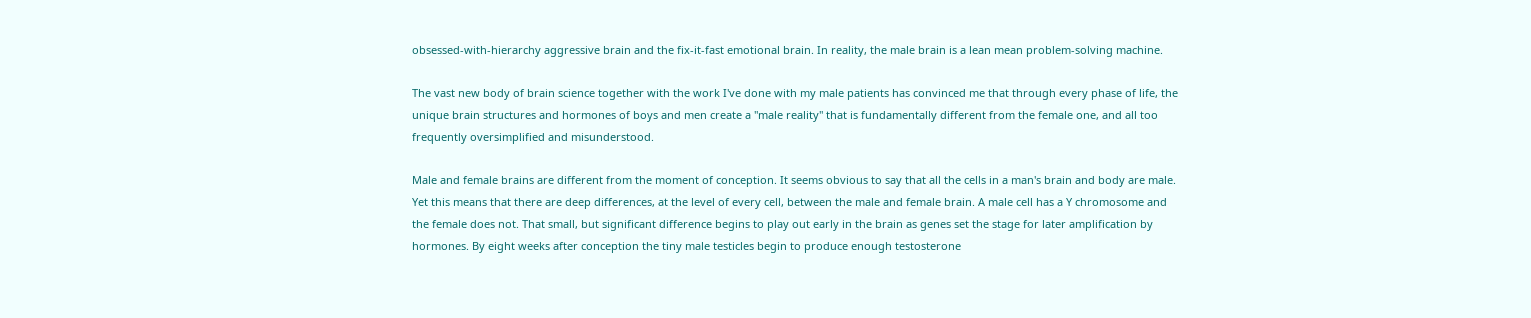obsessed-with-hierarchy aggressive brain and the fix-it-fast emotional brain. In reality, the male brain is a lean mean problem-solving machine.

The vast new body of brain science together with the work I've done with my male patients has convinced me that through every phase of life, the unique brain structures and hormones of boys and men create a "male reality" that is fundamentally different from the female one, and all too frequently oversimplified and misunderstood.

Male and female brains are different from the moment of conception. It seems obvious to say that all the cells in a man's brain and body are male. Yet this means that there are deep differences, at the level of every cell, between the male and female brain. A male cell has a Y chromosome and the female does not. That small, but significant difference begins to play out early in the brain as genes set the stage for later amplification by hormones. By eight weeks after conception the tiny male testicles begin to produce enough testosterone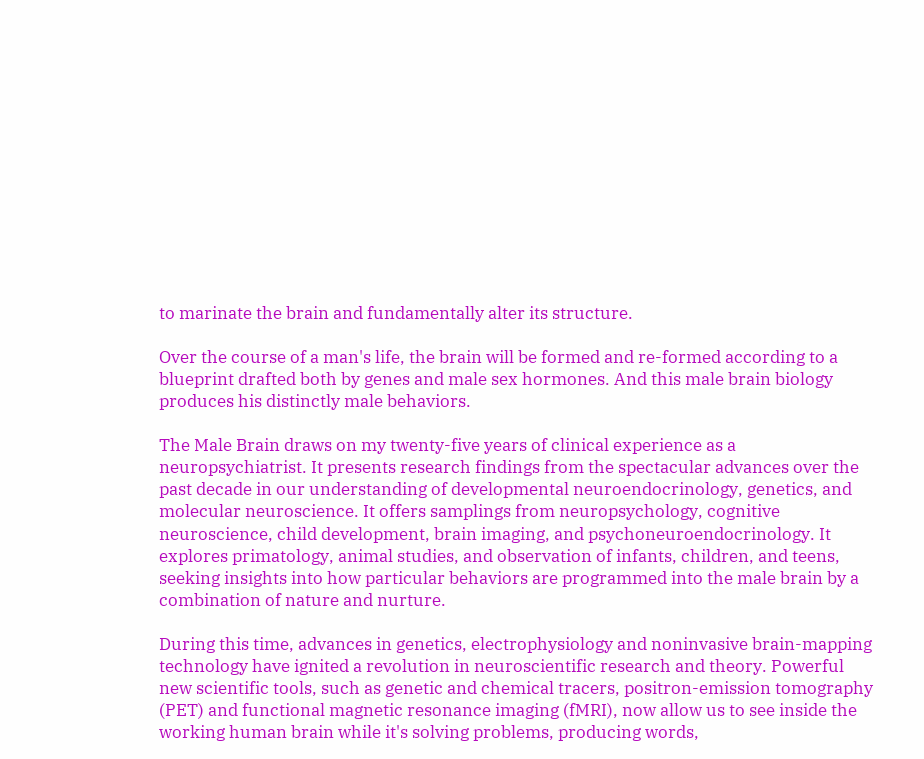to marinate the brain and fundamentally alter its structure.

Over the course of a man's life, the brain will be formed and re-formed according to a blueprint drafted both by genes and male sex hormones. And this male brain biology produces his distinctly male behaviors.

The Male Brain draws on my twenty-five years of clinical experience as a neuropsychiatrist. It presents research findings from the spectacular advances over the past decade in our understanding of developmental neuroendocrinology, genetics, and molecular neuroscience. It offers samplings from neuropsychology, cognitive neuroscience, child development, brain imaging, and psychoneuroendocrinology. It explores primatology, animal studies, and observation of infants, children, and teens, seeking insights into how particular behaviors are programmed into the male brain by a combination of nature and nurture.

During this time, advances in genetics, electrophysiology and noninvasive brain-mapping technology have ignited a revolution in neuroscientific research and theory. Powerful new scientific tools, such as genetic and chemical tracers, positron-emission tomography (PET) and functional magnetic resonance imaging (fMRI), now allow us to see inside the working human brain while it's solving problems, producing words,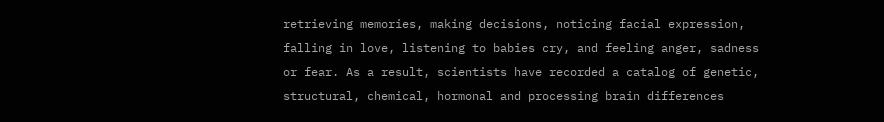retrieving memories, making decisions, noticing facial expression, falling in love, listening to babies cry, and feeling anger, sadness or fear. As a result, scientists have recorded a catalog of genetic, structural, chemical, hormonal and processing brain differences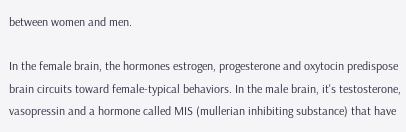between women and men.

In the female brain, the hormones estrogen, progesterone and oxytocin predispose brain circuits toward female-typical behaviors. In the male brain, it's testosterone, vasopressin and a hormone called MIS (mullerian inhibiting substance) that have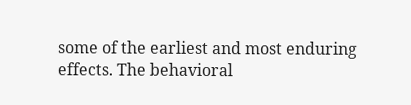some of the earliest and most enduring effects. The behavioral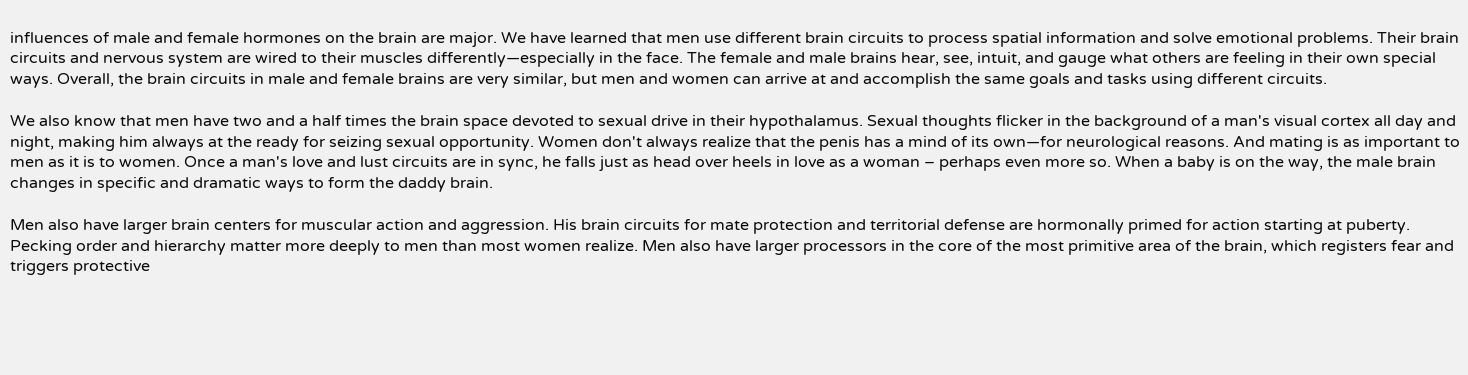influences of male and female hormones on the brain are major. We have learned that men use different brain circuits to process spatial information and solve emotional problems. Their brain circuits and nervous system are wired to their muscles differently—especially in the face. The female and male brains hear, see, intuit, and gauge what others are feeling in their own special ways. Overall, the brain circuits in male and female brains are very similar, but men and women can arrive at and accomplish the same goals and tasks using different circuits.

We also know that men have two and a half times the brain space devoted to sexual drive in their hypothalamus. Sexual thoughts flicker in the background of a man's visual cortex all day and night, making him always at the ready for seizing sexual opportunity. Women don't always realize that the penis has a mind of its own—for neurological reasons. And mating is as important to men as it is to women. Once a man's love and lust circuits are in sync, he falls just as head over heels in love as a woman – perhaps even more so. When a baby is on the way, the male brain changes in specific and dramatic ways to form the daddy brain.

Men also have larger brain centers for muscular action and aggression. His brain circuits for mate protection and territorial defense are hormonally primed for action starting at puberty. Pecking order and hierarchy matter more deeply to men than most women realize. Men also have larger processors in the core of the most primitive area of the brain, which registers fear and triggers protective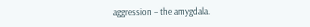aggression – the amygdala.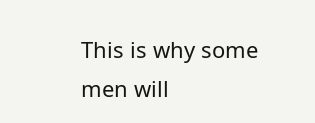This is why some men will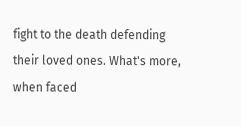fight to the death defending their loved ones. What's more, when faced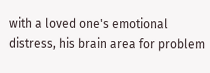with a loved one's emotional distress, his brain area for problem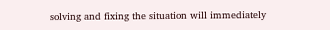solving and fixing the situation will immediately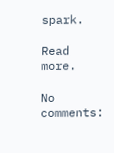spark.

Read more.

No comments: